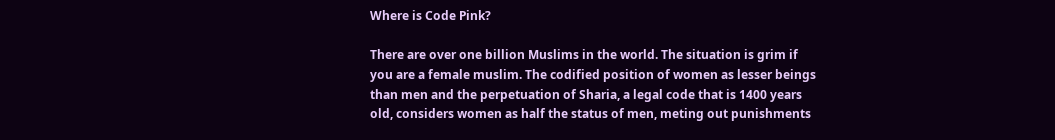Where is Code Pink?

There are over one billion Muslims in the world. The situation is grim if you are a female muslim. The codified position of women as lesser beings than men and the perpetuation of Sharia, a legal code that is 1400 years old, considers women as half the status of men, meting out punishments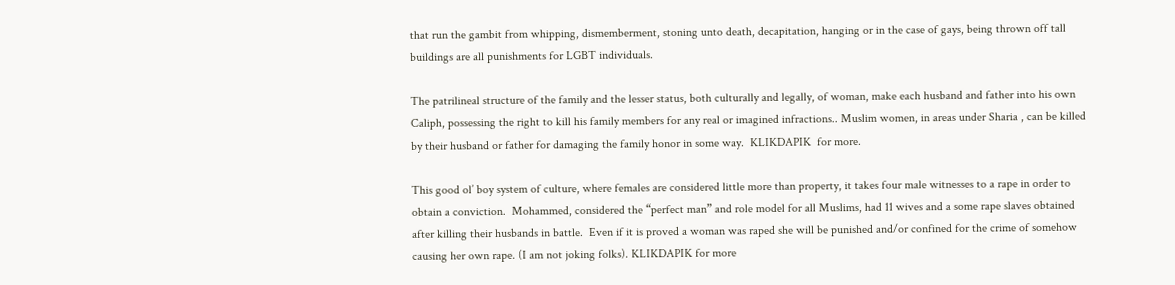that run the gambit from whipping, dismemberment, stoning unto death, decapitation, hanging or in the case of gays, being thrown off tall buildings are all punishments for LGBT individuals.

The patrilineal structure of the family and the lesser status, both culturally and legally, of woman, make each husband and father into his own Caliph, possessing the right to kill his family members for any real or imagined infractions.. Muslim women, in areas under Sharia , can be killed by their husband or father for damaging the family honor in some way.  KLIKDAPIK  for more.

This good ol’ boy system of culture, where females are considered little more than property, it takes four male witnesses to a rape in order to obtain a conviction.  Mohammed, considered the “perfect man” and role model for all Muslims, had 11 wives and a some rape slaves obtained after killing their husbands in battle.  Even if it is proved a woman was raped she will be punished and/or confined for the crime of somehow causing her own rape. (I am not joking folks). KLIKDAPIK for more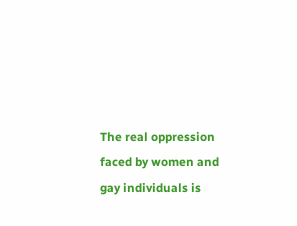The real oppression faced by women and gay individuals is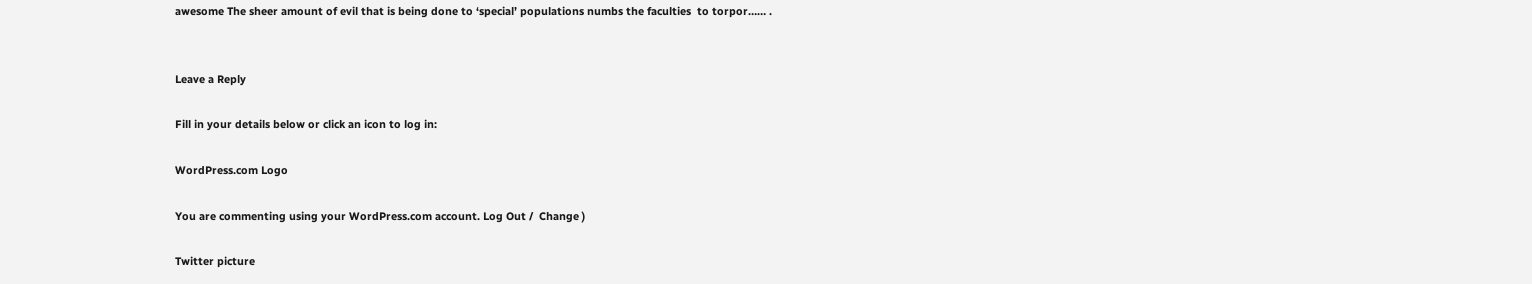awesome The sheer amount of evil that is being done to ‘special’ populations numbs the faculties  to torpor…… .


Leave a Reply

Fill in your details below or click an icon to log in:

WordPress.com Logo

You are commenting using your WordPress.com account. Log Out /  Change )

Twitter picture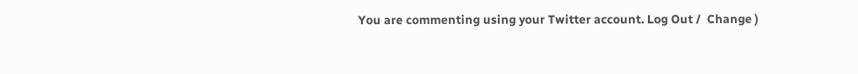You are commenting using your Twitter account. Log Out /  Change )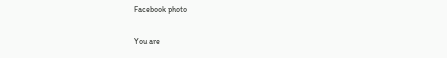Facebook photo

You are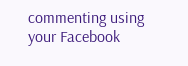commenting using your Facebook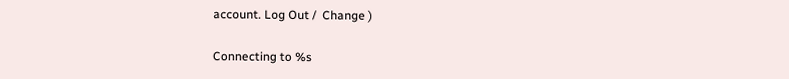account. Log Out /  Change )

Connecting to %s